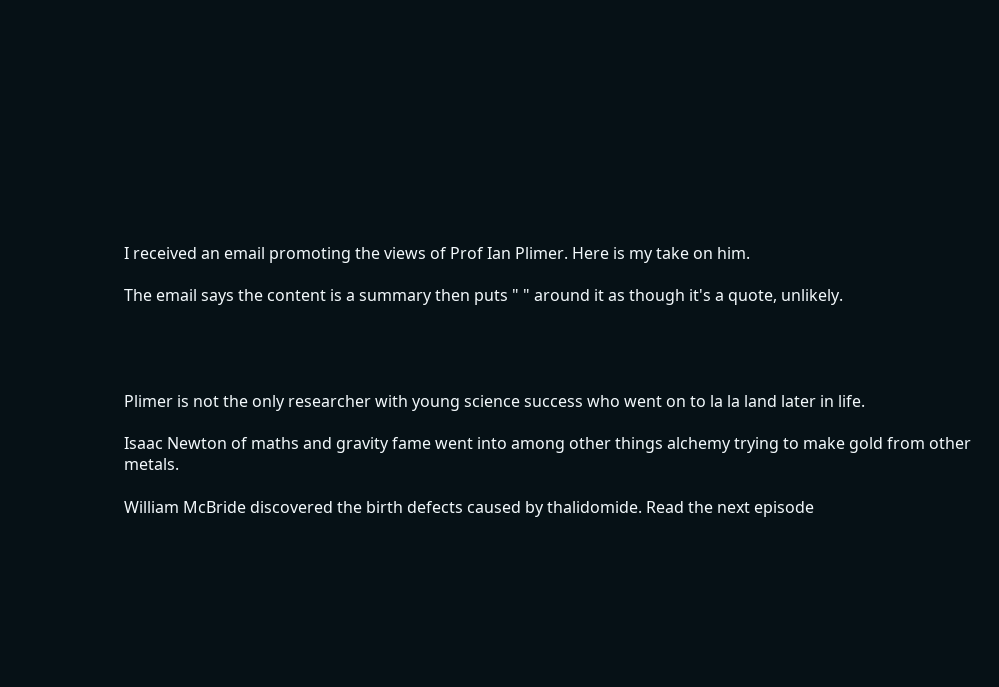I received an email promoting the views of Prof Ian Plimer. Here is my take on him.

The email says the content is a summary then puts " " around it as though it's a quote, unlikely.




Plimer is not the only researcher with young science success who went on to la la land later in life.

Isaac Newton of maths and gravity fame went into among other things alchemy trying to make gold from other metals.

William McBride discovered the birth defects caused by thalidomide. Read the next episode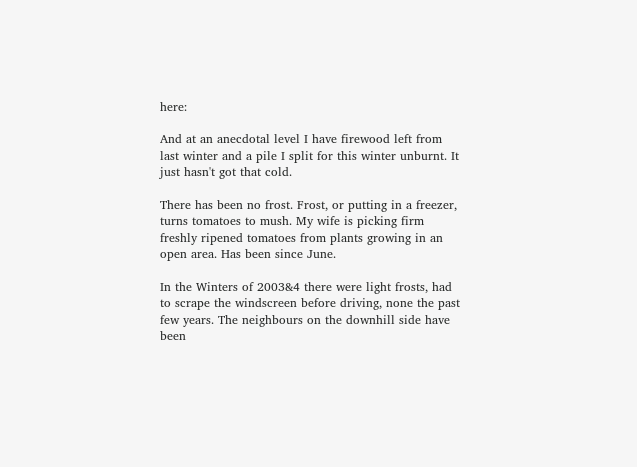here:

And at an anecdotal level I have firewood left from last winter and a pile I split for this winter unburnt. It just hasn't got that cold.

There has been no frost. Frost, or putting in a freezer, turns tomatoes to mush. My wife is picking firm freshly ripened tomatoes from plants growing in an open area. Has been since June.

In the Winters of 2003&4 there were light frosts, had to scrape the windscreen before driving, none the past few years. The neighbours on the downhill side have been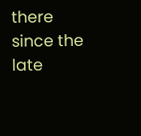there since the late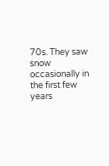70s. They saw snow occasionally in the first few years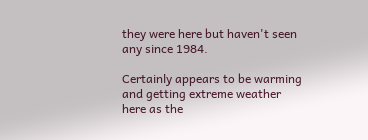they were here but haven't seen any since 1984.

Certainly appears to be warming and getting extreme weather here as the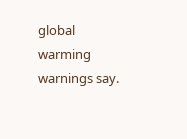global warming warnings say.